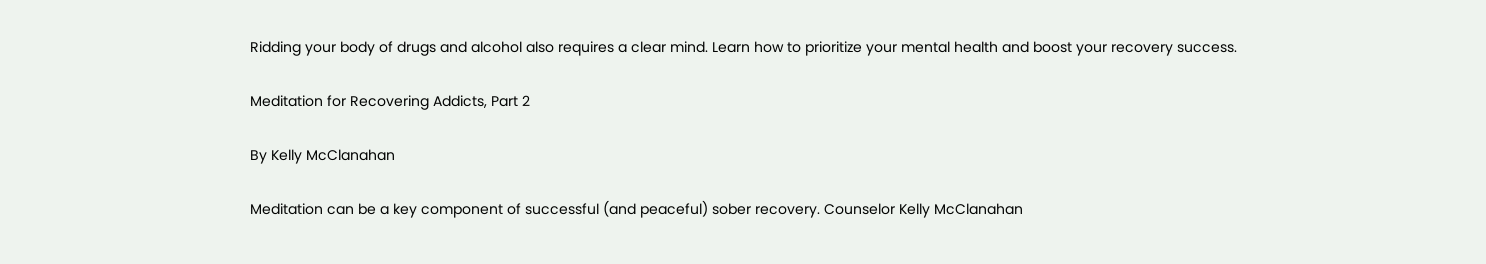Ridding your body of drugs and alcohol also requires a clear mind. Learn how to prioritize your mental health and boost your recovery success.

Meditation for Recovering Addicts, Part 2

By Kelly McClanahan

Meditation can be a key component of successful (and peaceful) sober recovery. Counselor Kelly McClanahan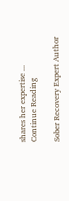shares her expertise ... Continue Reading

Sober Recovery Expert Author